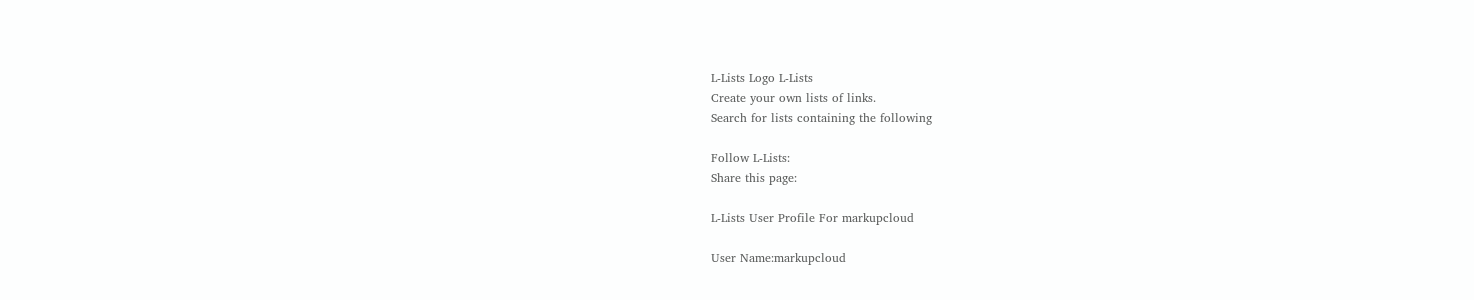L-Lists Logo L-Lists
Create your own lists of links.
Search for lists containing the following

Follow L-Lists:
Share this page:

L-Lists User Profile For markupcloud

User Name:markupcloud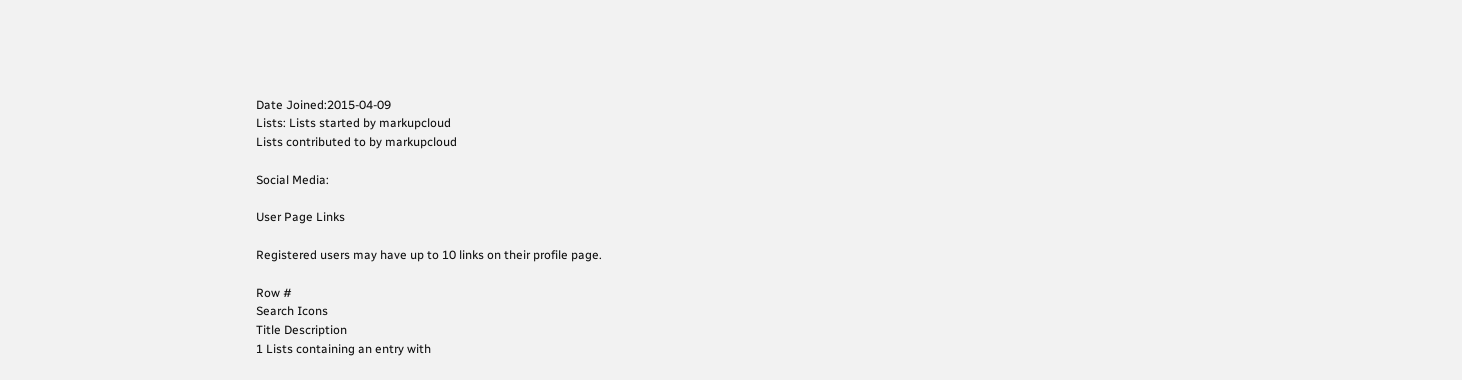Date Joined:2015-04-09
Lists: Lists started by markupcloud
Lists contributed to by markupcloud

Social Media:

User Page Links

Registered users may have up to 10 links on their profile page.

Row #
Search Icons
Title Description
1 Lists containing an entry with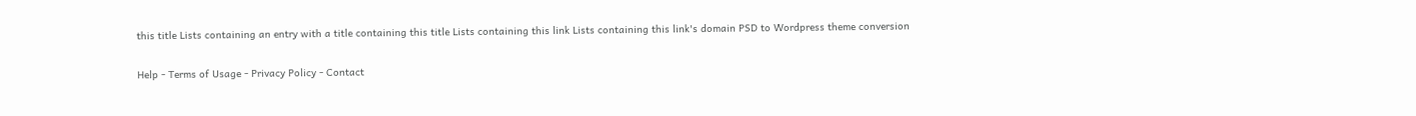this title Lists containing an entry with a title containing this title Lists containing this link Lists containing this link's domain PSD to Wordpress theme conversion

Help - Terms of Usage - Privacy Policy - Contact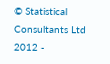© Statistical Consultants Ltd 2012 -